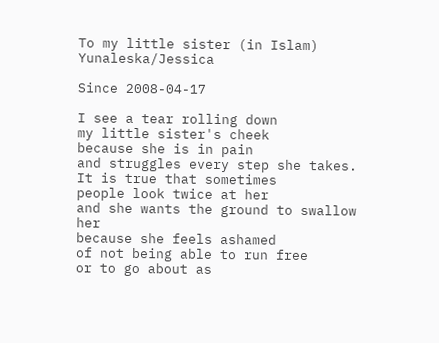To my little sister (in Islam) Yunaleska/Jessica

Since 2008-04-17

I see a tear rolling down
my little sister's cheek
because she is in pain
and struggles every step she takes.
It is true that sometimes
people look twice at her
and she wants the ground to swallow her
because she feels ashamed
of not being able to run free
or to go about as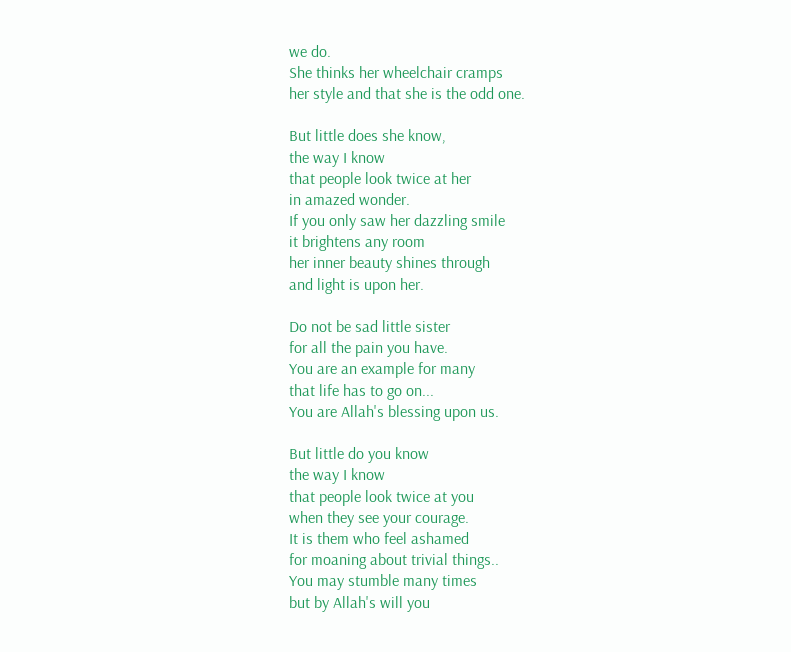we do.
She thinks her wheelchair cramps
her style and that she is the odd one.

But little does she know,
the way I know
that people look twice at her
in amazed wonder.
If you only saw her dazzling smile
it brightens any room
her inner beauty shines through
and light is upon her.

Do not be sad little sister
for all the pain you have.
You are an example for many
that life has to go on...
You are Allah's blessing upon us.

But little do you know
the way I know
that people look twice at you
when they see your courage.
It is them who feel ashamed
for moaning about trivial things..
You may stumble many times
but by Allah's will you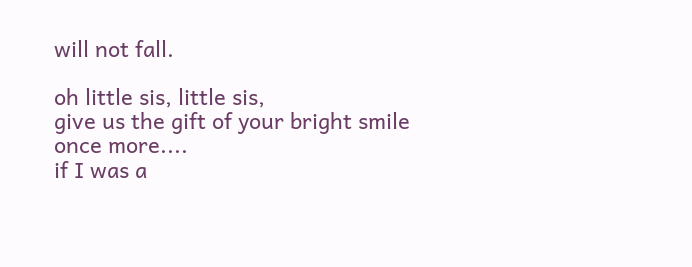will not fall.

oh little sis, little sis,
give us the gift of your bright smile
once more....
if I was a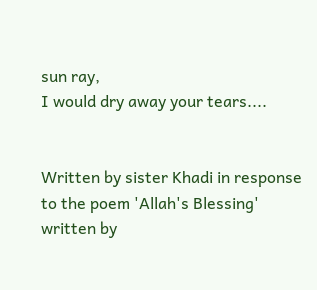sun ray,
I would dry away your tears....


Written by sister Khadi in response to the poem 'Allah's Blessing'  written by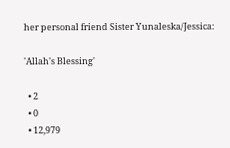her personal friend Sister Yunaleska/Jessica:

'Allah's Blessing'

  • 2
  • 0
  • 12,979